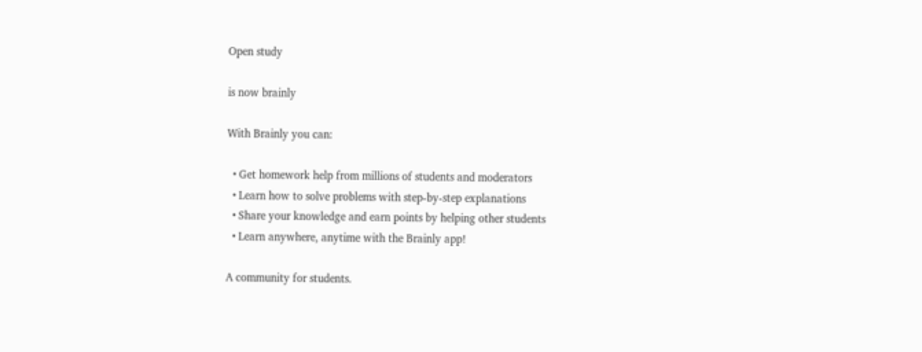Open study

is now brainly

With Brainly you can:

  • Get homework help from millions of students and moderators
  • Learn how to solve problems with step-by-step explanations
  • Share your knowledge and earn points by helping other students
  • Learn anywhere, anytime with the Brainly app!

A community for students.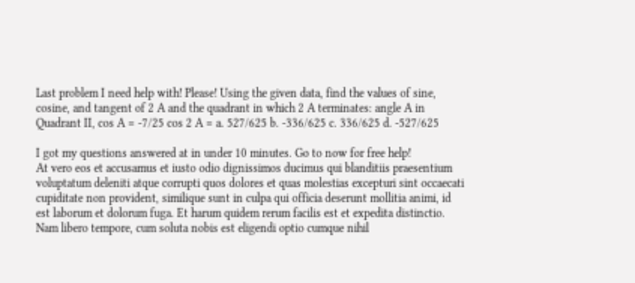Last problem I need help with! Please! Using the given data, find the values of sine, cosine, and tangent of 2 A and the quadrant in which 2 A terminates: angle A in Quadrant II, cos A = -7/25 cos 2 A = a. 527/625 b. -336/625 c. 336/625 d. -527/625

I got my questions answered at in under 10 minutes. Go to now for free help!
At vero eos et accusamus et iusto odio dignissimos ducimus qui blanditiis praesentium voluptatum deleniti atque corrupti quos dolores et quas molestias excepturi sint occaecati cupiditate non provident, similique sunt in culpa qui officia deserunt mollitia animi, id est laborum et dolorum fuga. Et harum quidem rerum facilis est et expedita distinctio. Nam libero tempore, cum soluta nobis est eligendi optio cumque nihil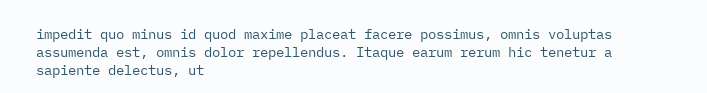impedit quo minus id quod maxime placeat facere possimus, omnis voluptas assumenda est, omnis dolor repellendus. Itaque earum rerum hic tenetur a sapiente delectus, ut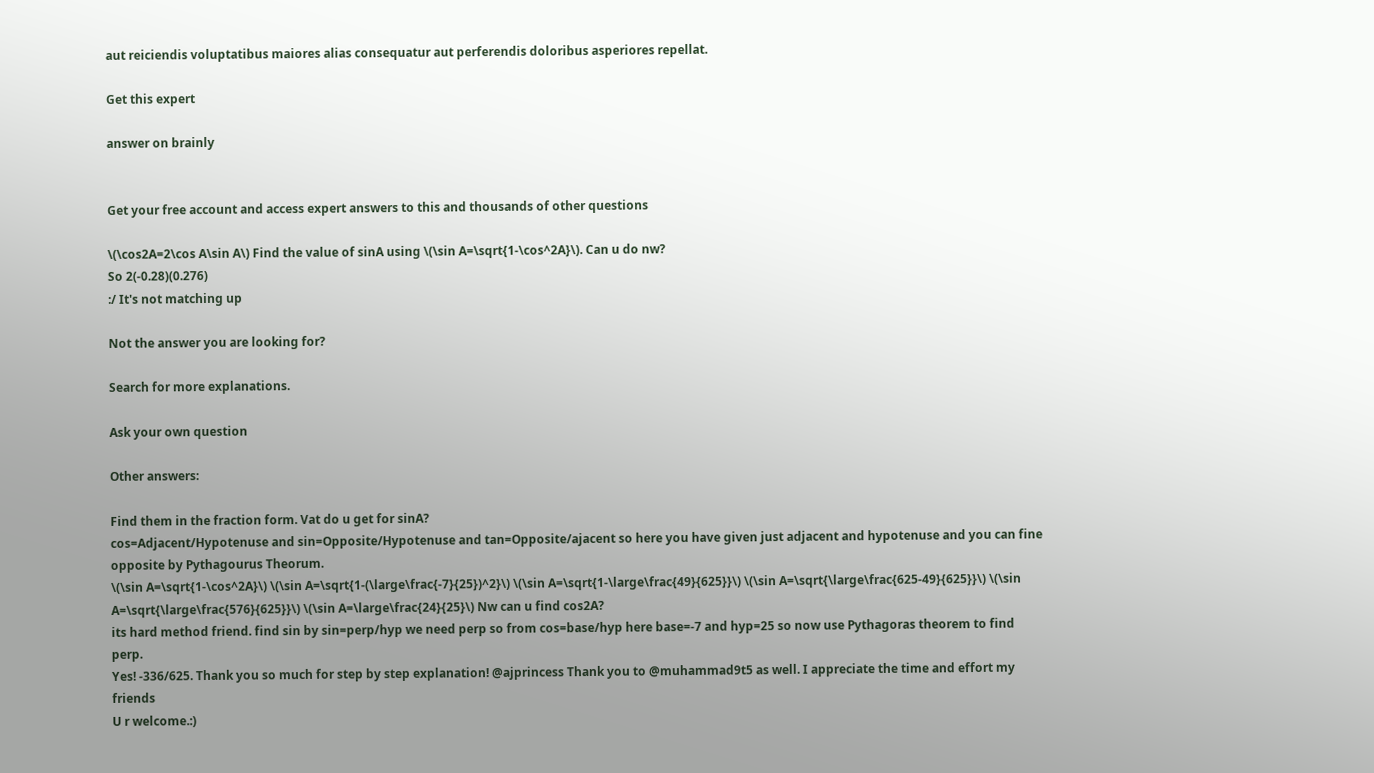aut reiciendis voluptatibus maiores alias consequatur aut perferendis doloribus asperiores repellat.

Get this expert

answer on brainly


Get your free account and access expert answers to this and thousands of other questions

\(\cos2A=2\cos A\sin A\) Find the value of sinA using \(\sin A=\sqrt{1-\cos^2A}\). Can u do nw?
So 2(-0.28)(0.276)
:/ It's not matching up

Not the answer you are looking for?

Search for more explanations.

Ask your own question

Other answers:

Find them in the fraction form. Vat do u get for sinA?
cos=Adjacent/Hypotenuse and sin=Opposite/Hypotenuse and tan=Opposite/ajacent so here you have given just adjacent and hypotenuse and you can fine opposite by Pythagourus Theorum.
\(\sin A=\sqrt{1-\cos^2A}\) \(\sin A=\sqrt{1-(\large\frac{-7}{25})^2}\) \(\sin A=\sqrt{1-\large\frac{49}{625}}\) \(\sin A=\sqrt{\large\frac{625-49}{625}}\) \(\sin A=\sqrt{\large\frac{576}{625}}\) \(\sin A=\large\frac{24}{25}\) Nw can u find cos2A?
its hard method friend. find sin by sin=perp/hyp we need perp so from cos=base/hyp here base=-7 and hyp=25 so now use Pythagoras theorem to find perp.
Yes! -336/625. Thank you so much for step by step explanation! @ajprincess Thank you to @muhammad9t5 as well. I appreciate the time and effort my friends
U r welcome.:)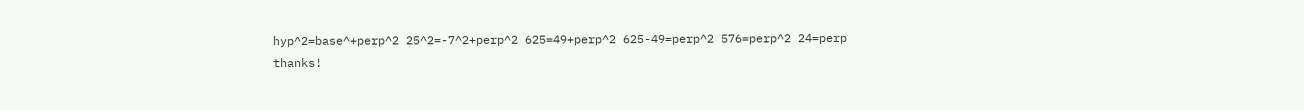hyp^2=base^+perp^2 25^2=-7^2+perp^2 625=49+perp^2 625-49=perp^2 576=perp^2 24=perp
thanks!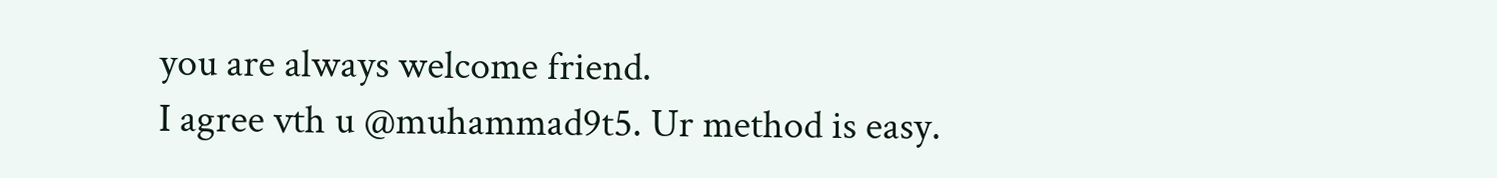you are always welcome friend.
I agree vth u @muhammad9t5. Ur method is easy.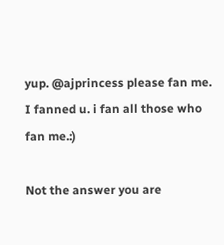yup. @ajprincess please fan me.
I fanned u. i fan all those who fan me.:)

Not the answer you are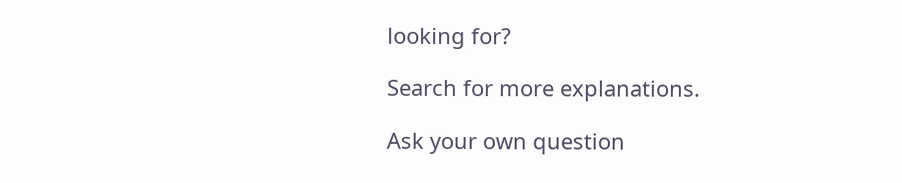looking for?

Search for more explanations.

Ask your own question